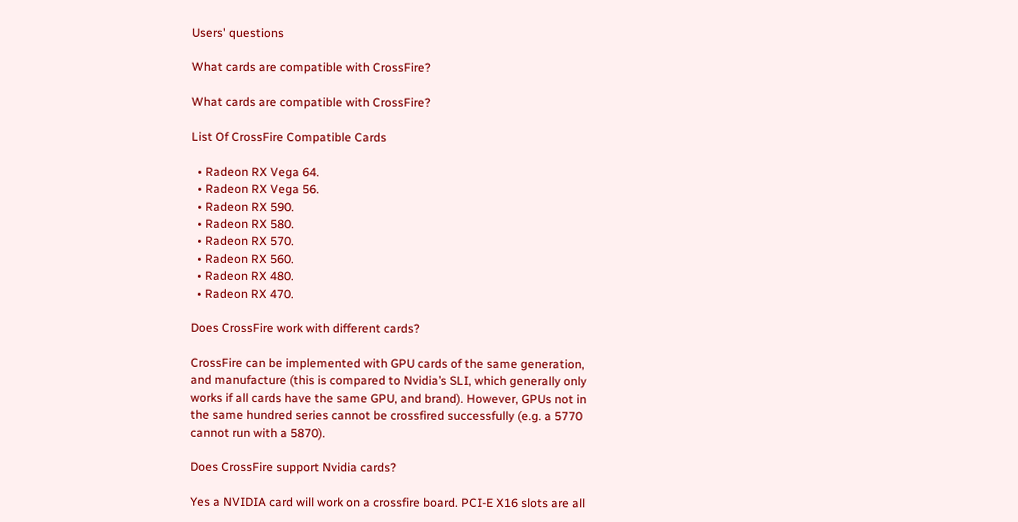Users' questions

What cards are compatible with CrossFire?

What cards are compatible with CrossFire?

List Of CrossFire Compatible Cards

  • Radeon RX Vega 64.
  • Radeon RX Vega 56.
  • Radeon RX 590.
  • Radeon RX 580.
  • Radeon RX 570.
  • Radeon RX 560.
  • Radeon RX 480.
  • Radeon RX 470.

Does CrossFire work with different cards?

CrossFire can be implemented with GPU cards of the same generation, and manufacture (this is compared to Nvidia’s SLI, which generally only works if all cards have the same GPU, and brand). However, GPUs not in the same hundred series cannot be crossfired successfully (e.g. a 5770 cannot run with a 5870).

Does CrossFire support Nvidia cards?

Yes a NVIDIA card will work on a crossfire board. PCI-E X16 slots are all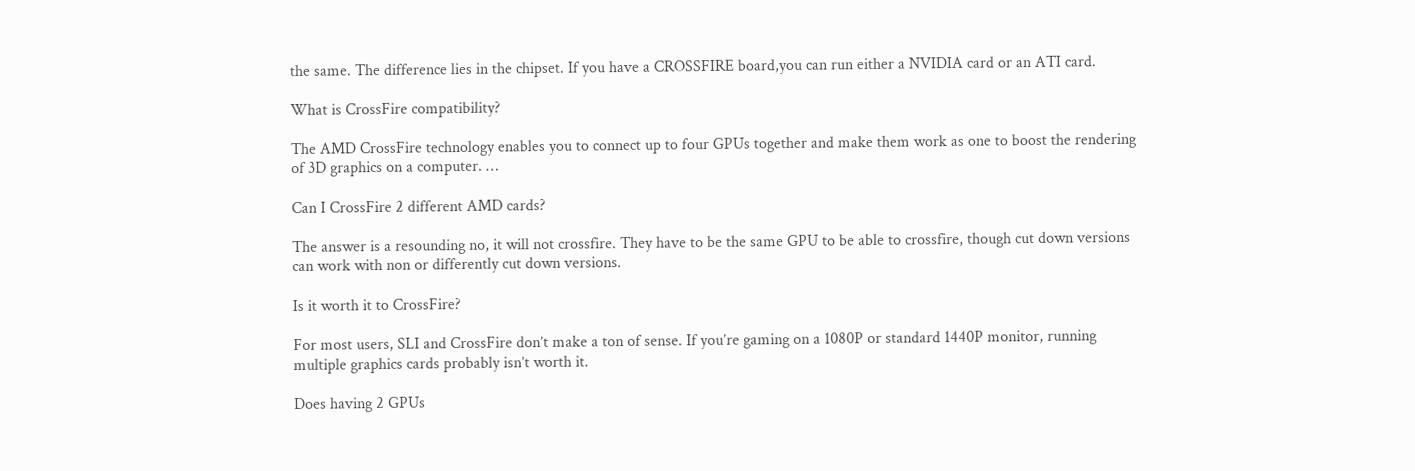the same. The difference lies in the chipset. If you have a CROSSFIRE board,you can run either a NVIDIA card or an ATI card.

What is CrossFire compatibility?

The AMD CrossFire technology enables you to connect up to four GPUs together and make them work as one to boost the rendering of 3D graphics on a computer. …

Can I CrossFire 2 different AMD cards?

The answer is a resounding no, it will not crossfire. They have to be the same GPU to be able to crossfire, though cut down versions can work with non or differently cut down versions.

Is it worth it to CrossFire?

For most users, SLI and CrossFire don’t make a ton of sense. If you’re gaming on a 1080P or standard 1440P monitor, running multiple graphics cards probably isn’t worth it.

Does having 2 GPUs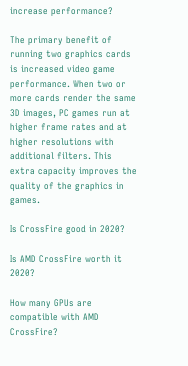increase performance?

The primary benefit of running two graphics cards is increased video game performance. When two or more cards render the same 3D images, PC games run at higher frame rates and at higher resolutions with additional filters. This extra capacity improves the quality of the graphics in games.

Is CrossFire good in 2020?

Is AMD CrossFire worth it 2020?

How many GPUs are compatible with AMD CrossFire?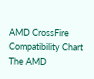AMD CrossFire Compatibility Chart The AMD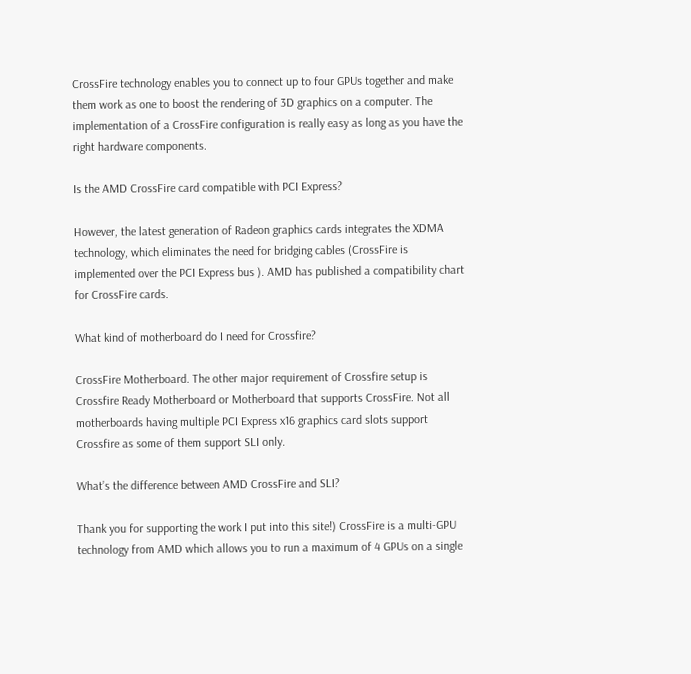CrossFire technology enables you to connect up to four GPUs together and make them work as one to boost the rendering of 3D graphics on a computer. The implementation of a CrossFire configuration is really easy as long as you have the right hardware components.

Is the AMD CrossFire card compatible with PCI Express?

However, the latest generation of Radeon graphics cards integrates the XDMA technology, which eliminates the need for bridging cables (CrossFire is implemented over the PCI Express bus ). AMD has published a compatibility chart for CrossFire cards.

What kind of motherboard do I need for Crossfire?

CrossFire Motherboard. The other major requirement of Crossfire setup is Crossfire Ready Motherboard or Motherboard that supports CrossFire. Not all motherboards having multiple PCI Express x16 graphics card slots support Crossfire as some of them support SLI only.

What’s the difference between AMD CrossFire and SLI?

Thank you for supporting the work I put into this site!) CrossFire is a multi-GPU technology from AMD which allows you to run a maximum of 4 GPUs on a single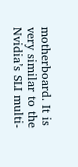motherboard. It is very similar to the Nvidia’s SLI multi-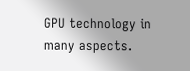GPU technology in many aspects.